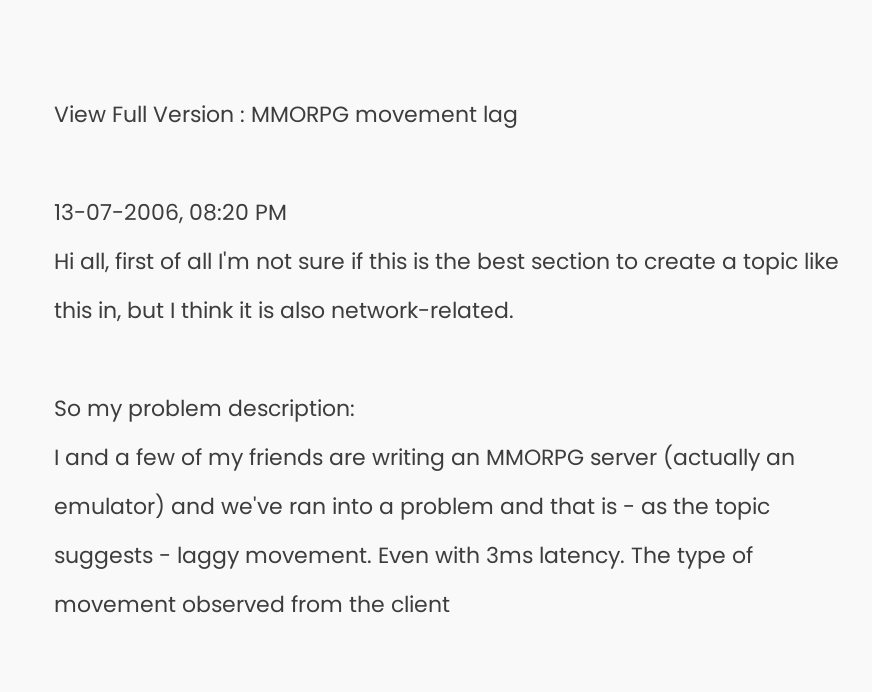View Full Version : MMORPG movement lag

13-07-2006, 08:20 PM
Hi all, first of all I'm not sure if this is the best section to create a topic like this in, but I think it is also network-related.

So my problem description:
I and a few of my friends are writing an MMORPG server (actually an emulator) and we've ran into a problem and that is - as the topic suggests - laggy movement. Even with 3ms latency. The type of movement observed from the client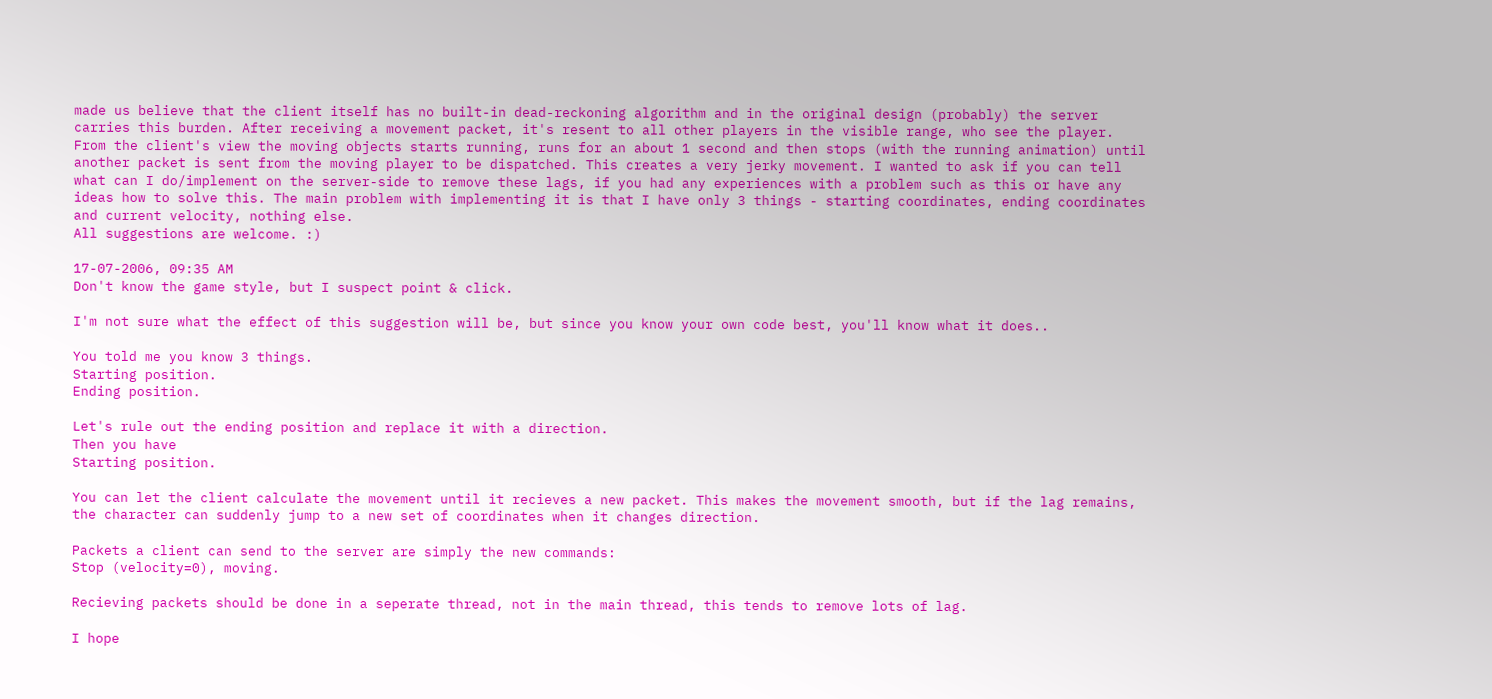made us believe that the client itself has no built-in dead-reckoning algorithm and in the original design (probably) the server carries this burden. After receiving a movement packet, it's resent to all other players in the visible range, who see the player. From the client's view the moving objects starts running, runs for an about 1 second and then stops (with the running animation) until another packet is sent from the moving player to be dispatched. This creates a very jerky movement. I wanted to ask if you can tell what can I do/implement on the server-side to remove these lags, if you had any experiences with a problem such as this or have any ideas how to solve this. The main problem with implementing it is that I have only 3 things - starting coordinates, ending coordinates and current velocity, nothing else.
All suggestions are welcome. :)

17-07-2006, 09:35 AM
Don't know the game style, but I suspect point & click.

I'm not sure what the effect of this suggestion will be, but since you know your own code best, you'll know what it does..

You told me you know 3 things.
Starting position.
Ending position.

Let's rule out the ending position and replace it with a direction.
Then you have
Starting position.

You can let the client calculate the movement until it recieves a new packet. This makes the movement smooth, but if the lag remains, the character can suddenly jump to a new set of coordinates when it changes direction.

Packets a client can send to the server are simply the new commands:
Stop (velocity=0), moving.

Recieving packets should be done in a seperate thread, not in the main thread, this tends to remove lots of lag.

I hope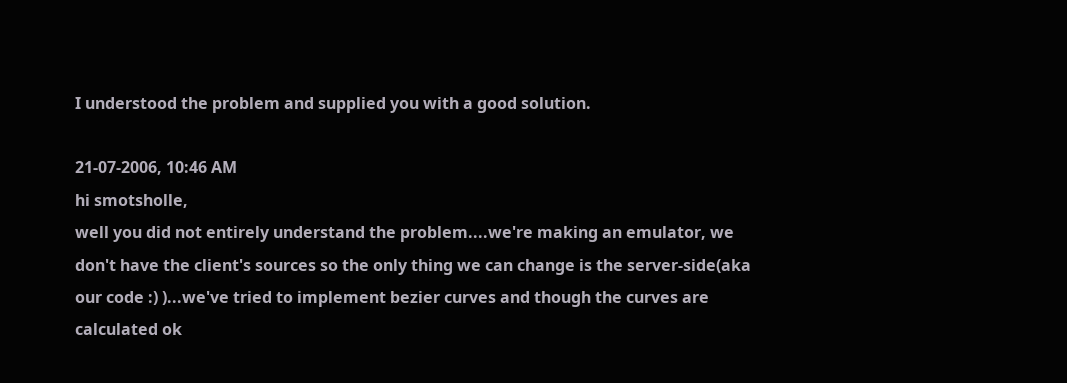I understood the problem and supplied you with a good solution.

21-07-2006, 10:46 AM
hi smotsholle,
well you did not entirely understand the problem....we're making an emulator, we don't have the client's sources so the only thing we can change is the server-side(aka our code :) )...we've tried to implement bezier curves and though the curves are calculated ok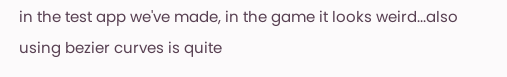in the test app we've made, in the game it looks weird...also using bezier curves is quite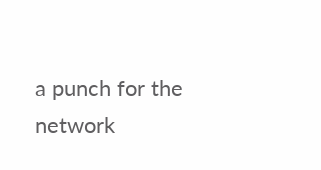a punch for the network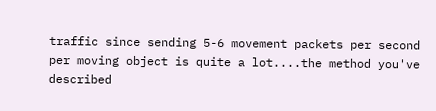traffic since sending 5-6 movement packets per second per moving object is quite a lot....the method you've described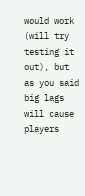would work (will try testing it out), but as you said big lags will cause players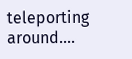teleporting around....